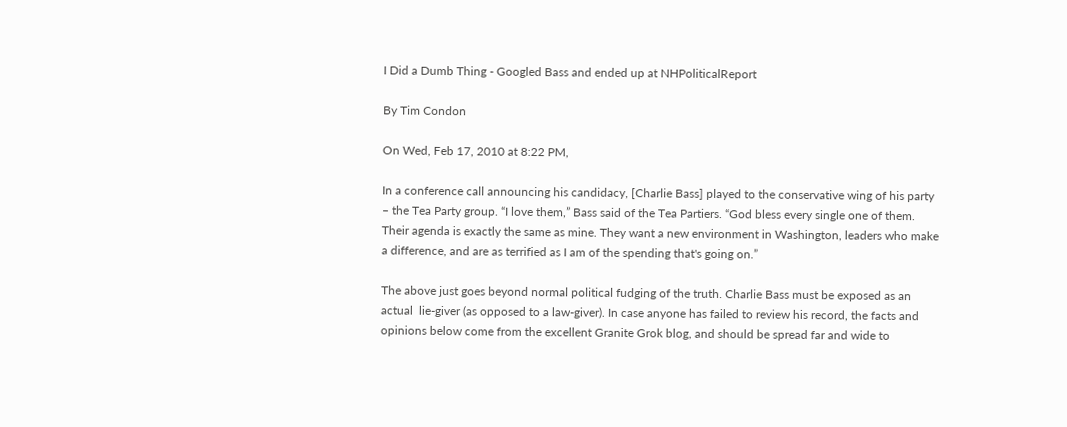I Did a Dumb Thing - Googled Bass and ended up at NHPoliticalReport

By Tim Condon

On Wed, Feb 17, 2010 at 8:22 PM,

In a conference call announcing his candidacy, [Charlie Bass] played to the conservative wing of his party – the Tea Party group. “I love them,” Bass said of the Tea Partiers. “God bless every single one of them. Their agenda is exactly the same as mine. They want a new environment in Washington, leaders who make a difference, and are as terrified as I am of the spending that's going on.”

The above just goes beyond normal political fudging of the truth. Charlie Bass must be exposed as an actual  lie-giver (as opposed to a law-giver). In case anyone has failed to review his record, the facts and opinions below come from the excellent Granite Grok blog, and should be spread far and wide to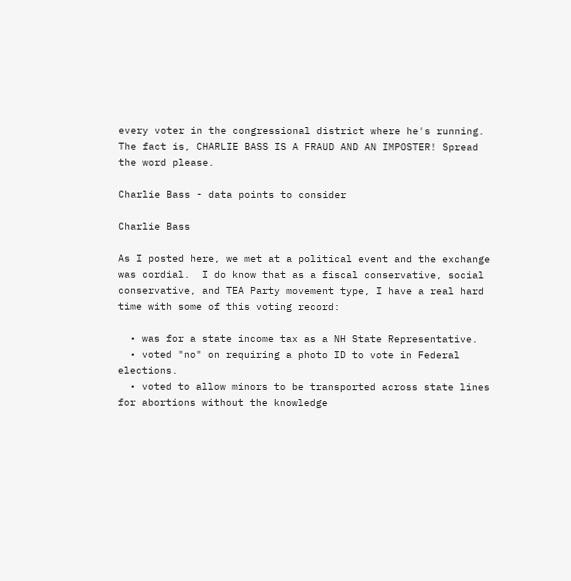every voter in the congressional district where he's running. The fact is, CHARLIE BASS IS A FRAUD AND AN IMPOSTER! Spread the word please.

Charlie Bass - data points to consider

Charlie Bass

As I posted here, we met at a political event and the exchange was cordial.  I do know that as a fiscal conservative, social conservative, and TEA Party movement type, I have a real hard time with some of this voting record:

  • was for a state income tax as a NH State Representative.
  • voted "no" on requiring a photo ID to vote in Federal elections.
  • voted to allow minors to be transported across state lines for abortions without the knowledge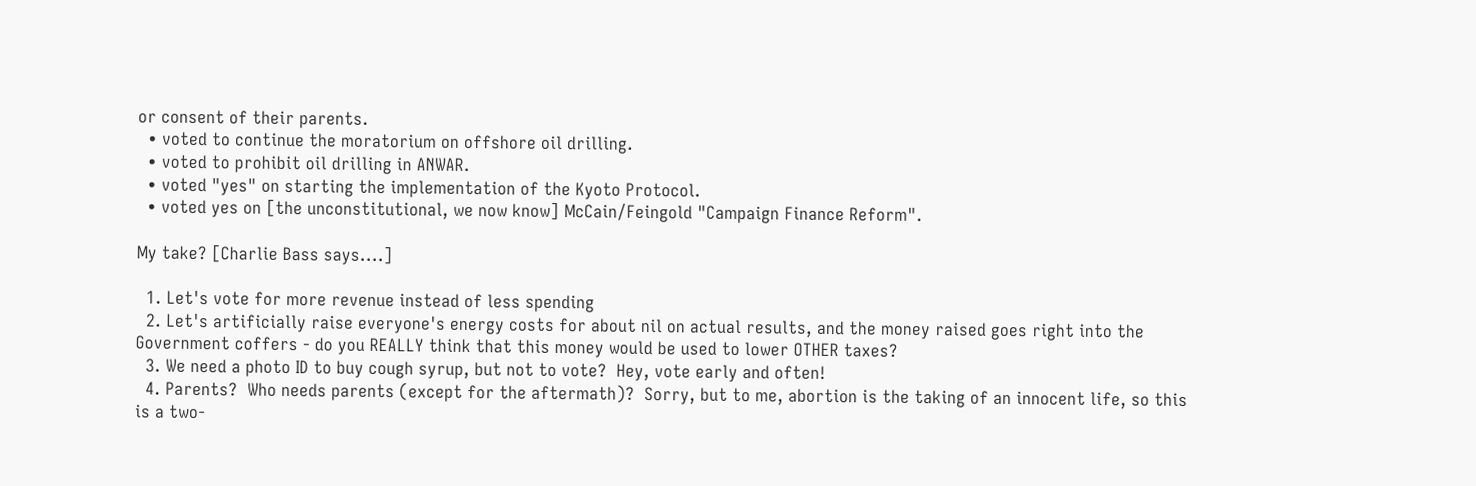or consent of their parents.
  • voted to continue the moratorium on offshore oil drilling.
  • voted to prohibit oil drilling in ANWAR.
  • voted "yes" on starting the implementation of the Kyoto Protocol.
  • voted yes on [the unconstitutional, we now know] McCain/Feingold "Campaign Finance Reform".

My take? [Charlie Bass says....]

  1. Let's vote for more revenue instead of less spending
  2. Let's artificially raise everyone's energy costs for about nil on actual results, and the money raised goes right into the Government coffers - do you REALLY think that this money would be used to lower OTHER taxes?
  3. We need a photo ID to buy cough syrup, but not to vote?  Hey, vote early and often!
  4. Parents?  Who needs parents (except for the aftermath)?  Sorry, but to me, abortion is the taking of an innocent life, so this is a two-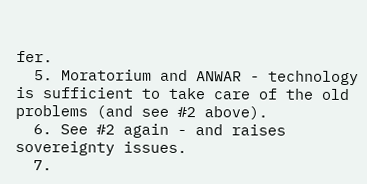fer.
  5. Moratorium and ANWAR - technology is sufficient to take care of the old problems (and see #2 above).
  6. See #2 again - and raises sovereignty issues.
  7.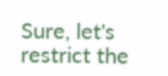Sure, let's restrict the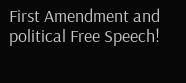First Amendment and political Free Speech!